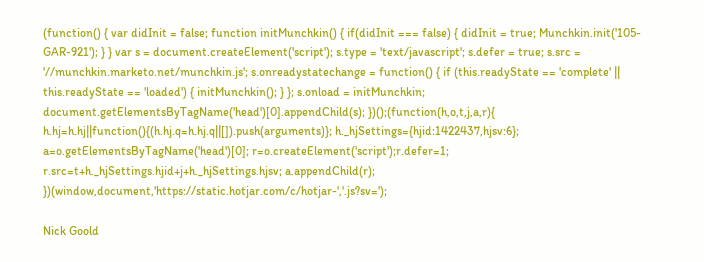(function() { var didInit = false; function initMunchkin() { if(didInit === false) { didInit = true; Munchkin.init('105-GAR-921'); } } var s = document.createElement('script'); s.type = 'text/javascript'; s.defer = true; s.src = '//munchkin.marketo.net/munchkin.js'; s.onreadystatechange = function() { if (this.readyState == 'complete' || this.readyState == 'loaded') { initMunchkin(); } }; s.onload = initMunchkin; document.getElementsByTagName('head')[0].appendChild(s); })();(function(h,o,t,j,a,r){ h.hj=h.hj||function(){(h.hj.q=h.hj.q||[]).push(arguments)}; h._hjSettings={hjid:1422437,hjsv:6}; a=o.getElementsByTagName('head')[0]; r=o.createElement('script');r.defer=1; r.src=t+h._hjSettings.hjid+j+h._hjSettings.hjsv; a.appendChild(r); })(window,document,'https://static.hotjar.com/c/hotjar-','.js?sv=');

Nick Goold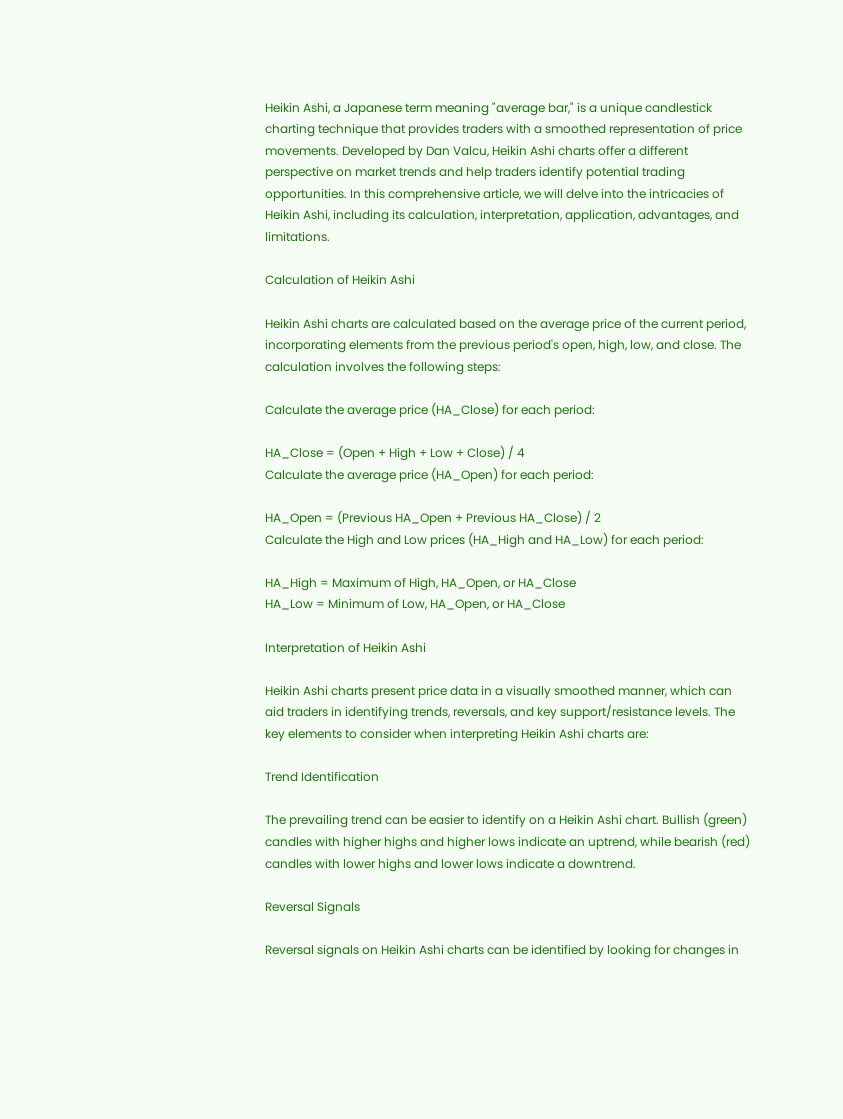Heikin Ashi, a Japanese term meaning "average bar," is a unique candlestick charting technique that provides traders with a smoothed representation of price movements. Developed by Dan Valcu, Heikin Ashi charts offer a different perspective on market trends and help traders identify potential trading opportunities. In this comprehensive article, we will delve into the intricacies of Heikin Ashi, including its calculation, interpretation, application, advantages, and limitations.

Calculation of Heikin Ashi

Heikin Ashi charts are calculated based on the average price of the current period, incorporating elements from the previous period's open, high, low, and close. The calculation involves the following steps:

Calculate the average price (HA_Close) for each period:

HA_Close = (Open + High + Low + Close) / 4
Calculate the average price (HA_Open) for each period:

HA_Open = (Previous HA_Open + Previous HA_Close) / 2
Calculate the High and Low prices (HA_High and HA_Low) for each period:

HA_High = Maximum of High, HA_Open, or HA_Close
HA_Low = Minimum of Low, HA_Open, or HA_Close

Interpretation of Heikin Ashi

Heikin Ashi charts present price data in a visually smoothed manner, which can aid traders in identifying trends, reversals, and key support/resistance levels. The key elements to consider when interpreting Heikin Ashi charts are:

Trend Identification

The prevailing trend can be easier to identify on a Heikin Ashi chart. Bullish (green) candles with higher highs and higher lows indicate an uptrend, while bearish (red) candles with lower highs and lower lows indicate a downtrend.

Reversal Signals

Reversal signals on Heikin Ashi charts can be identified by looking for changes in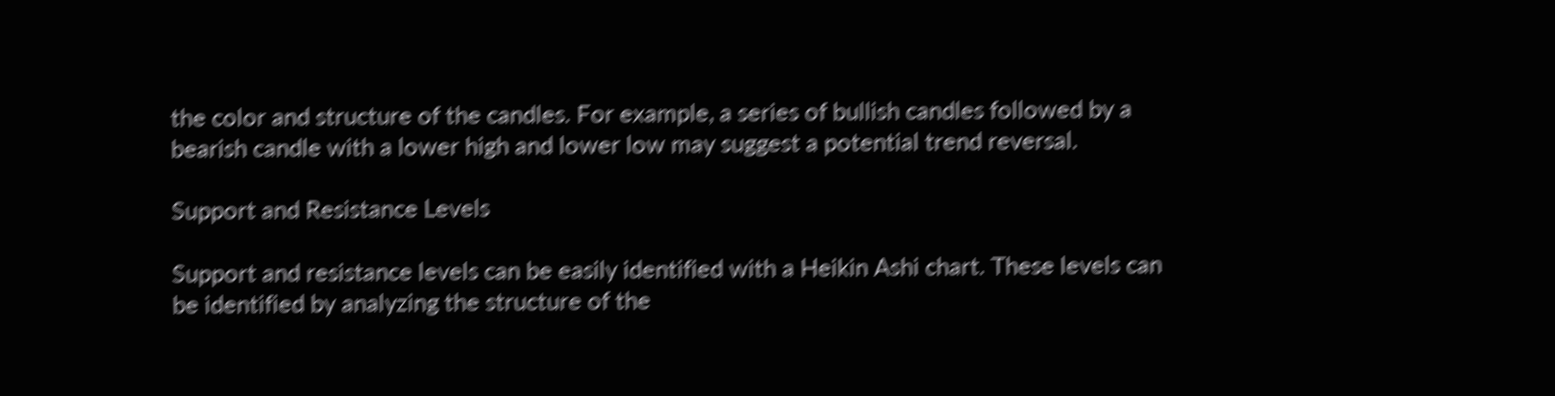the color and structure of the candles. For example, a series of bullish candles followed by a bearish candle with a lower high and lower low may suggest a potential trend reversal.

Support and Resistance Levels

Support and resistance levels can be easily identified with a Heikin Ashi chart. These levels can be identified by analyzing the structure of the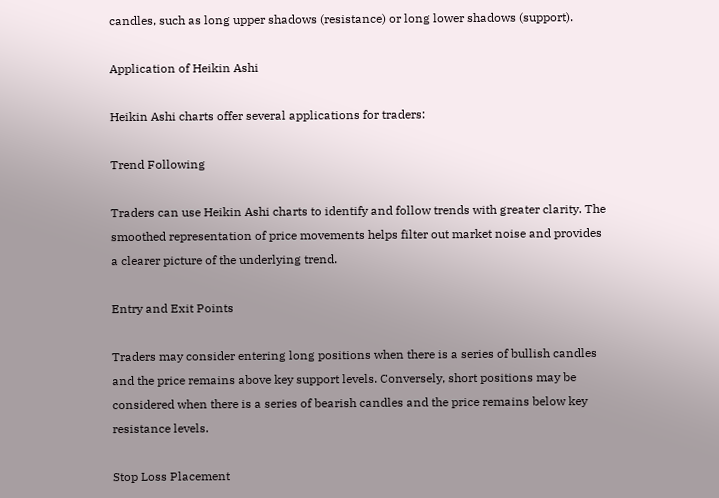candles, such as long upper shadows (resistance) or long lower shadows (support).

Application of Heikin Ashi

Heikin Ashi charts offer several applications for traders:

Trend Following

Traders can use Heikin Ashi charts to identify and follow trends with greater clarity. The smoothed representation of price movements helps filter out market noise and provides a clearer picture of the underlying trend.

Entry and Exit Points

Traders may consider entering long positions when there is a series of bullish candles and the price remains above key support levels. Conversely, short positions may be considered when there is a series of bearish candles and the price remains below key resistance levels.

Stop Loss Placement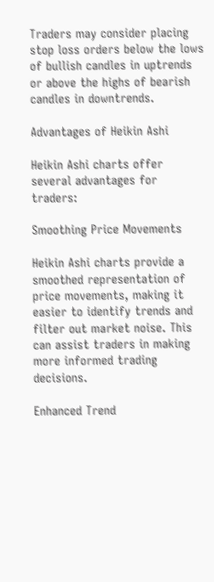Traders may consider placing stop loss orders below the lows of bullish candles in uptrends or above the highs of bearish candles in downtrends.

Advantages of Heikin Ashi

Heikin Ashi charts offer several advantages for traders:

Smoothing Price Movements

Heikin Ashi charts provide a smoothed representation of price movements, making it easier to identify trends and filter out market noise. This can assist traders in making more informed trading decisions.

Enhanced Trend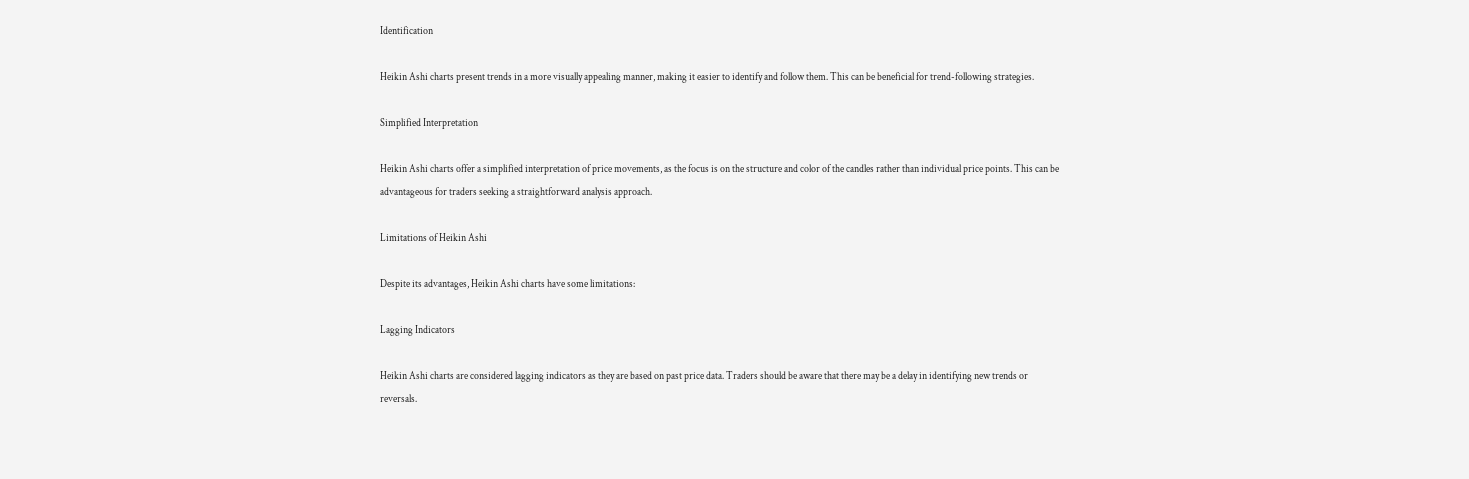Identification

Heikin Ashi charts present trends in a more visually appealing manner, making it easier to identify and follow them. This can be beneficial for trend-following strategies.

Simplified Interpretation

Heikin Ashi charts offer a simplified interpretation of price movements, as the focus is on the structure and color of the candles rather than individual price points. This can be advantageous for traders seeking a straightforward analysis approach.

Limitations of Heikin Ashi

Despite its advantages, Heikin Ashi charts have some limitations:

Lagging Indicators

Heikin Ashi charts are considered lagging indicators as they are based on past price data. Traders should be aware that there may be a delay in identifying new trends or reversals.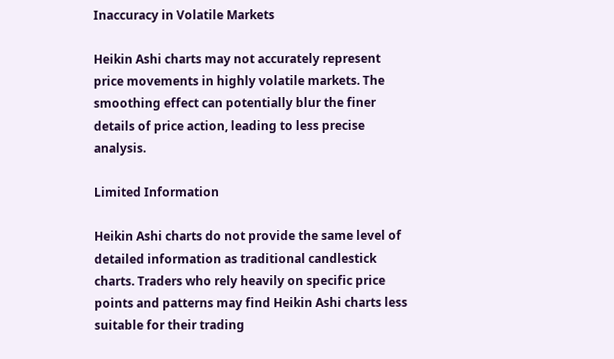Inaccuracy in Volatile Markets

Heikin Ashi charts may not accurately represent price movements in highly volatile markets. The smoothing effect can potentially blur the finer details of price action, leading to less precise analysis.

Limited Information

Heikin Ashi charts do not provide the same level of detailed information as traditional candlestick charts. Traders who rely heavily on specific price points and patterns may find Heikin Ashi charts less suitable for their trading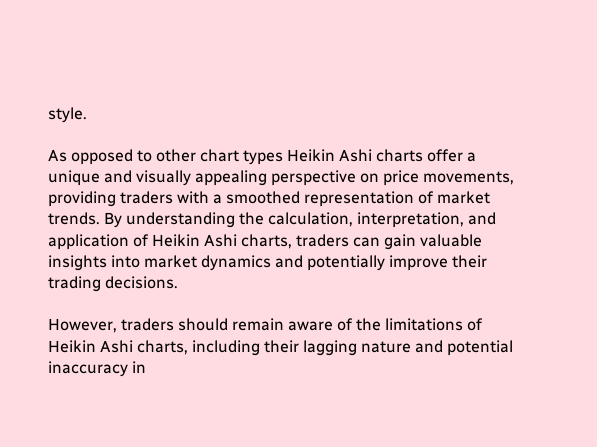style.

As opposed to other chart types Heikin Ashi charts offer a unique and visually appealing perspective on price movements, providing traders with a smoothed representation of market trends. By understanding the calculation, interpretation, and application of Heikin Ashi charts, traders can gain valuable insights into market dynamics and potentially improve their trading decisions.

However, traders should remain aware of the limitations of Heikin Ashi charts, including their lagging nature and potential inaccuracy in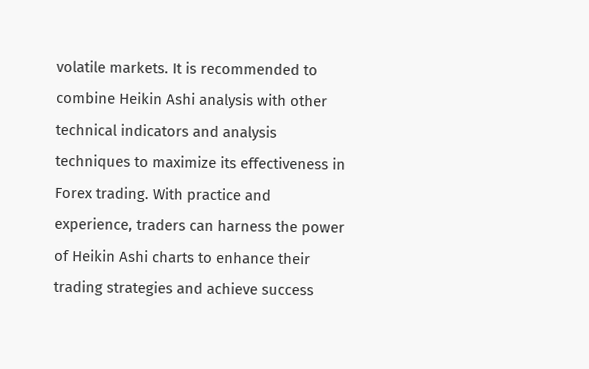volatile markets. It is recommended to combine Heikin Ashi analysis with other technical indicators and analysis techniques to maximize its effectiveness in Forex trading. With practice and experience, traders can harness the power of Heikin Ashi charts to enhance their trading strategies and achieve success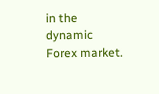in the dynamic Forex market.